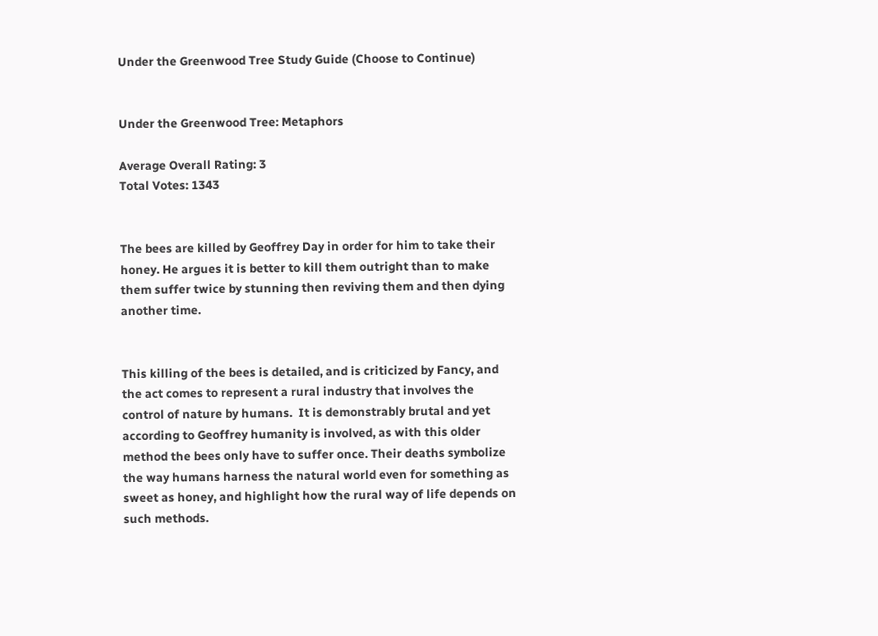Under the Greenwood Tree Study Guide (Choose to Continue)


Under the Greenwood Tree: Metaphors

Average Overall Rating: 3
Total Votes: 1343


The bees are killed by Geoffrey Day in order for him to take their honey. He argues it is better to kill them outright than to make them suffer twice by stunning then reviving them and then dying another time.


This killing of the bees is detailed, and is criticized by Fancy, and the act comes to represent a rural industry that involves the control of nature by humans.  It is demonstrably brutal and yet according to Geoffrey humanity is involved, as with this older method the bees only have to suffer once. Their deaths symbolize the way humans harness the natural world even for something as sweet as honey, and highlight how the rural way of life depends on such methods.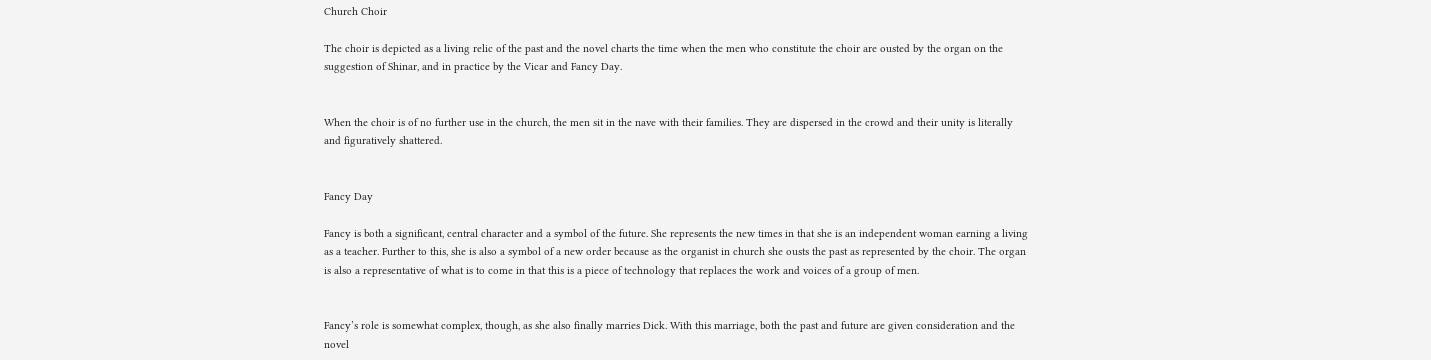Church Choir

The choir is depicted as a living relic of the past and the novel charts the time when the men who constitute the choir are ousted by the organ on the suggestion of Shinar, and in practice by the Vicar and Fancy Day.


When the choir is of no further use in the church, the men sit in the nave with their families. They are dispersed in the crowd and their unity is literally and figuratively shattered.


Fancy Day

Fancy is both a significant, central character and a symbol of the future. She represents the new times in that she is an independent woman earning a living as a teacher. Further to this, she is also a symbol of a new order because as the organist in church she ousts the past as represented by the choir. The organ is also a representative of what is to come in that this is a piece of technology that replaces the work and voices of a group of men.


Fancy’s role is somewhat complex, though, as she also finally marries Dick. With this marriage, both the past and future are given consideration and the novel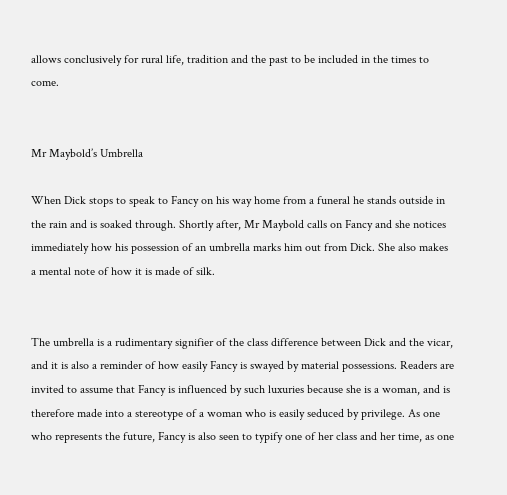allows conclusively for rural life, tradition and the past to be included in the times to come.


Mr Maybold’s Umbrella

When Dick stops to speak to Fancy on his way home from a funeral he stands outside in the rain and is soaked through. Shortly after, Mr Maybold calls on Fancy and she notices immediately how his possession of an umbrella marks him out from Dick. She also makes a mental note of how it is made of silk.


The umbrella is a rudimentary signifier of the class difference between Dick and the vicar, and it is also a reminder of how easily Fancy is swayed by material possessions. Readers are invited to assume that Fancy is influenced by such luxuries because she is a woman, and is therefore made into a stereotype of a woman who is easily seduced by privilege. As one who represents the future, Fancy is also seen to typify one of her class and her time, as one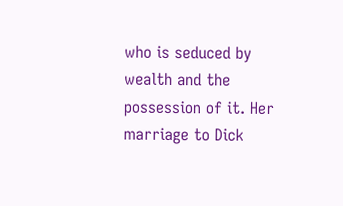who is seduced by wealth and the possession of it. Her marriage to Dick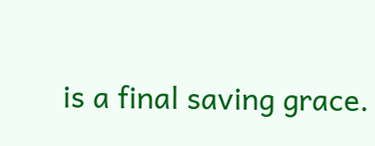is a final saving grace.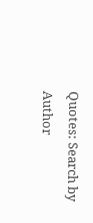Quotes: Search by Author